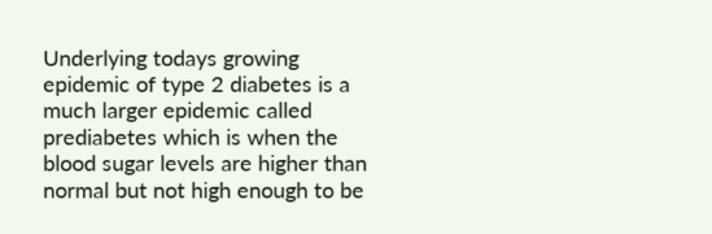Underlying todays growing epidemic of type 2 diabetes is a much larger epidemic called prediabetes which is when the blood sugar levels are higher than normal but not high enough to be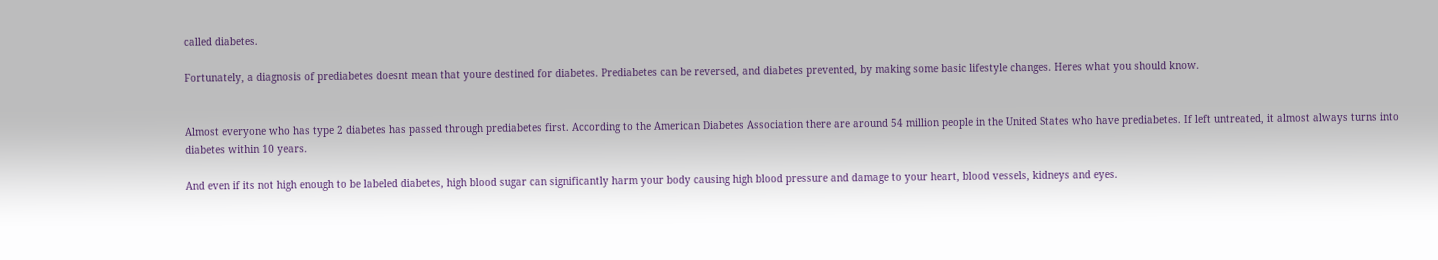called diabetes.

Fortunately, a diagnosis of prediabetes doesnt mean that youre destined for diabetes. Prediabetes can be reversed, and diabetes prevented, by making some basic lifestyle changes. Heres what you should know.


Almost everyone who has type 2 diabetes has passed through prediabetes first. According to the American Diabetes Association there are around 54 million people in the United States who have prediabetes. If left untreated, it almost always turns into diabetes within 10 years.

And even if its not high enough to be labeled diabetes, high blood sugar can significantly harm your body causing high blood pressure and damage to your heart, blood vessels, kidneys and eyes.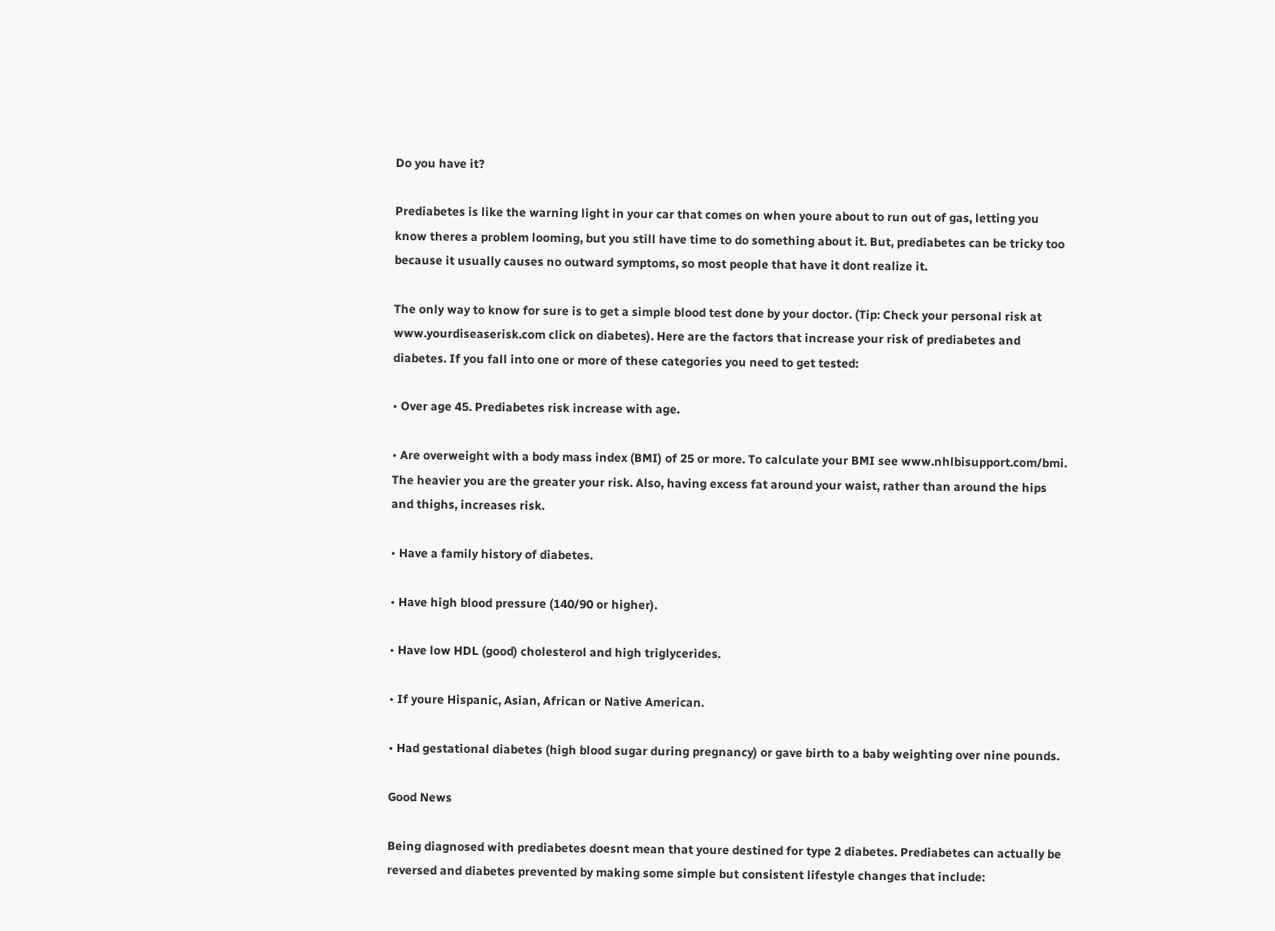Do you have it?

Prediabetes is like the warning light in your car that comes on when youre about to run out of gas, letting you know theres a problem looming, but you still have time to do something about it. But, prediabetes can be tricky too because it usually causes no outward symptoms, so most people that have it dont realize it.

The only way to know for sure is to get a simple blood test done by your doctor. (Tip: Check your personal risk at www.yourdiseaserisk.com click on diabetes). Here are the factors that increase your risk of prediabetes and diabetes. If you fall into one or more of these categories you need to get tested:

• Over age 45. Prediabetes risk increase with age.

• Are overweight with a body mass index (BMI) of 25 or more. To calculate your BMI see www.nhlbisupport.com/bmi. The heavier you are the greater your risk. Also, having excess fat around your waist, rather than around the hips and thighs, increases risk.

• Have a family history of diabetes.

• Have high blood pressure (140/90 or higher).

• Have low HDL (good) cholesterol and high triglycerides.

• If youre Hispanic, Asian, African or Native American.

• Had gestational diabetes (high blood sugar during pregnancy) or gave birth to a baby weighting over nine pounds.

Good News

Being diagnosed with prediabetes doesnt mean that youre destined for type 2 diabetes. Prediabetes can actually be reversed and diabetes prevented by making some simple but consistent lifestyle changes that include: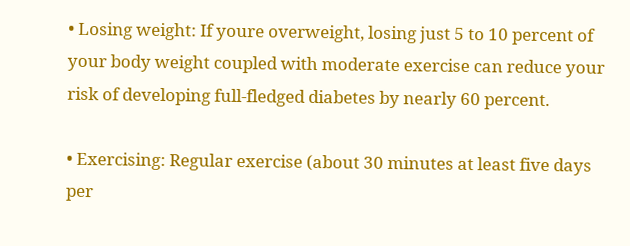• Losing weight: If youre overweight, losing just 5 to 10 percent of your body weight coupled with moderate exercise can reduce your risk of developing full-fledged diabetes by nearly 60 percent.

• Exercising: Regular exercise (about 30 minutes at least five days per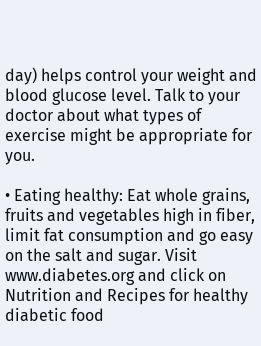day) helps control your weight and blood glucose level. Talk to your doctor about what types of exercise might be appropriate for you.

• Eating healthy: Eat whole grains, fruits and vegetables high in fiber, limit fat consumption and go easy on the salt and sugar. Visit www.diabetes.org and click on Nutrition and Recipes for healthy diabetic food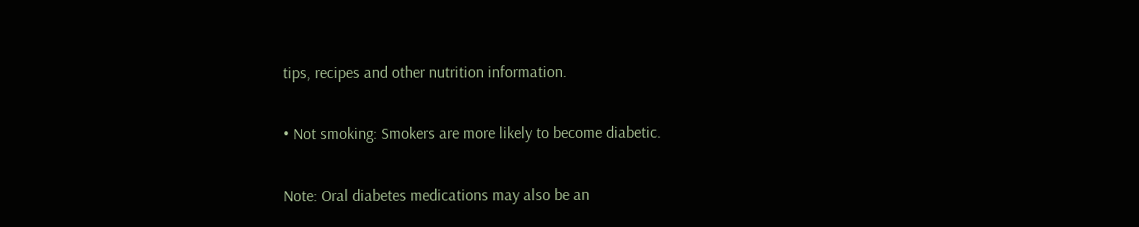tips, recipes and other nutrition information.

• Not smoking: Smokers are more likely to become diabetic.

Note: Oral diabetes medications may also be an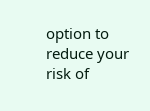option to reduce your risk of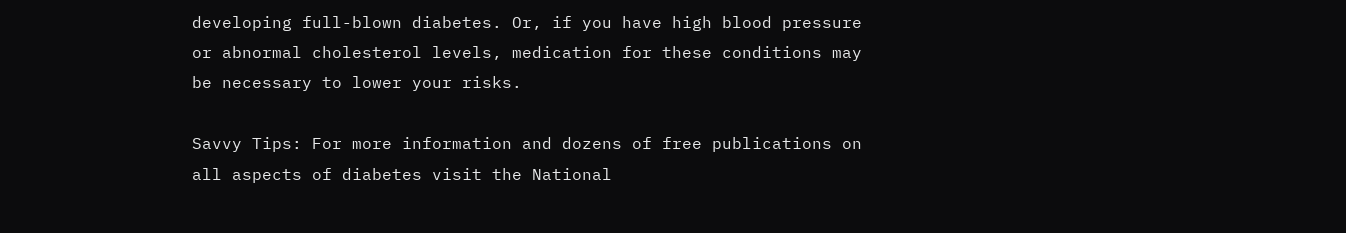developing full-blown diabetes. Or, if you have high blood pressure or abnormal cholesterol levels, medication for these conditions may be necessary to lower your risks.

Savvy Tips: For more information and dozens of free publications on all aspects of diabetes visit the National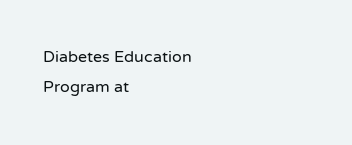Diabetes Education Program at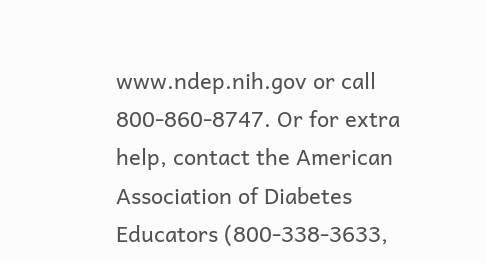www.ndep.nih.gov or call 800-860-8747. Or for extra help, contact the American Association of Diabetes Educators (800-338-3633,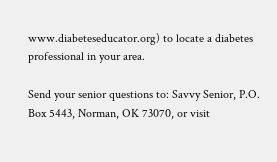www.diabeteseducator.org) to locate a diabetes professional in your area.

Send your senior questions to: Savvy Senior, P.O. Box 5443, Norman, OK 73070, or visit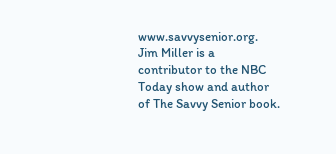www.savvysenior.org. Jim Miller is a contributor to the NBC Today show and author of The Savvy Senior book.